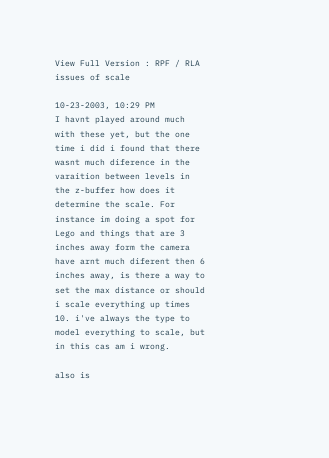View Full Version : RPF / RLA issues of scale

10-23-2003, 10:29 PM
I havnt played around much with these yet, but the one time i did i found that there wasnt much diference in the varaition between levels in the z-buffer how does it determine the scale. For instance im doing a spot for Lego and things that are 3 inches away form the camera have arnt much diferent then 6 inches away, is there a way to set the max distance or should i scale everything up times 10. i've always the type to model everything to scale, but in this cas am i wrong.

also is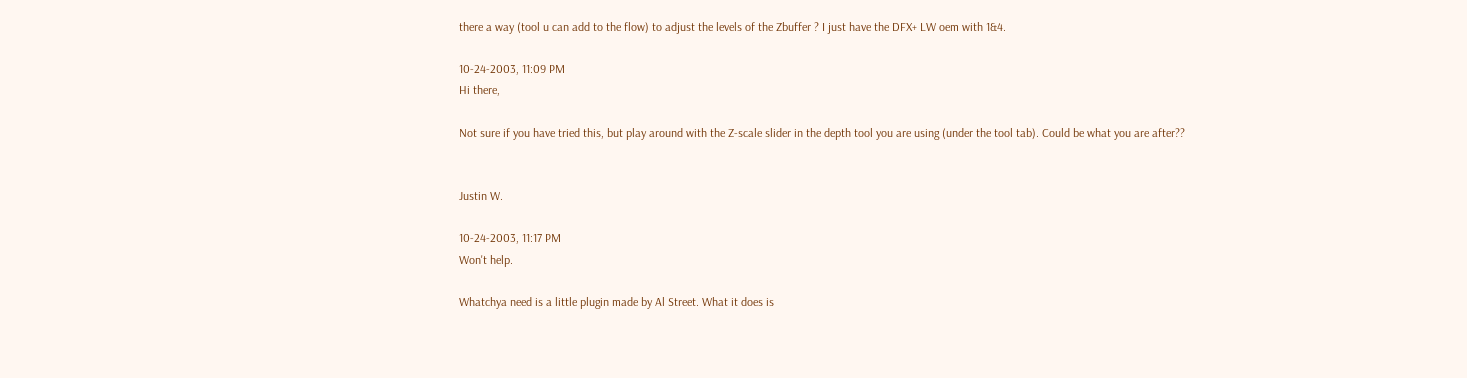there a way (tool u can add to the flow) to adjust the levels of the Zbuffer ? I just have the DFX+ LW oem with 1&4.

10-24-2003, 11:09 PM
Hi there,

Not sure if you have tried this, but play around with the Z-scale slider in the depth tool you are using (under the tool tab). Could be what you are after??


Justin W.

10-24-2003, 11:17 PM
Won't help.

Whatchya need is a little plugin made by Al Street. What it does is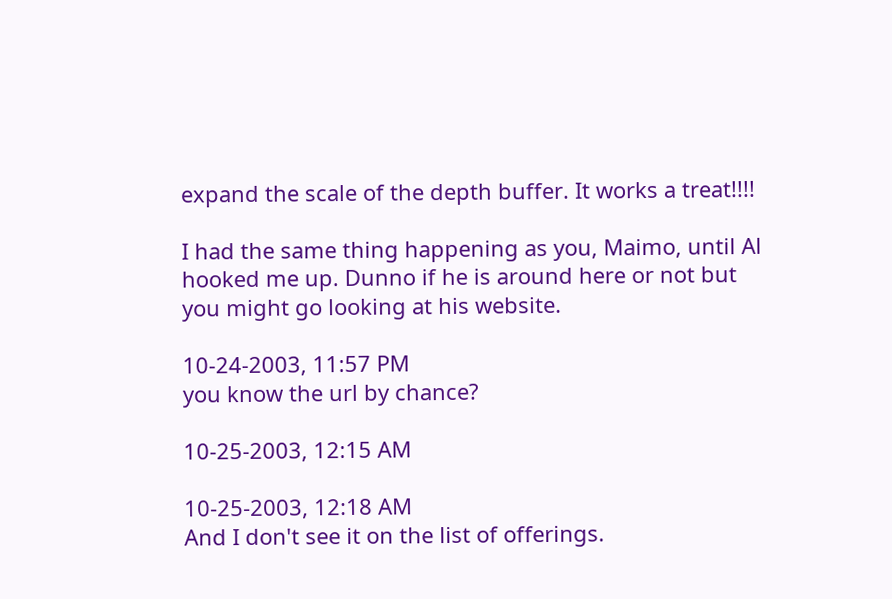expand the scale of the depth buffer. It works a treat!!!!

I had the same thing happening as you, Maimo, until Al hooked me up. Dunno if he is around here or not but you might go looking at his website.

10-24-2003, 11:57 PM
you know the url by chance?

10-25-2003, 12:15 AM

10-25-2003, 12:18 AM
And I don't see it on the list of offerings.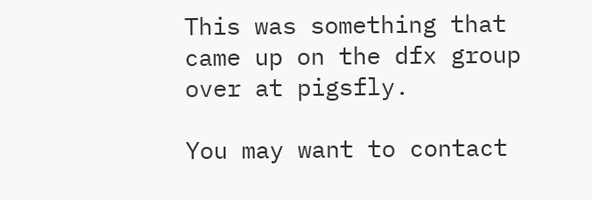This was something that came up on the dfx group over at pigsfly.

You may want to contact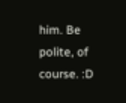him. Be polite, of course. :D